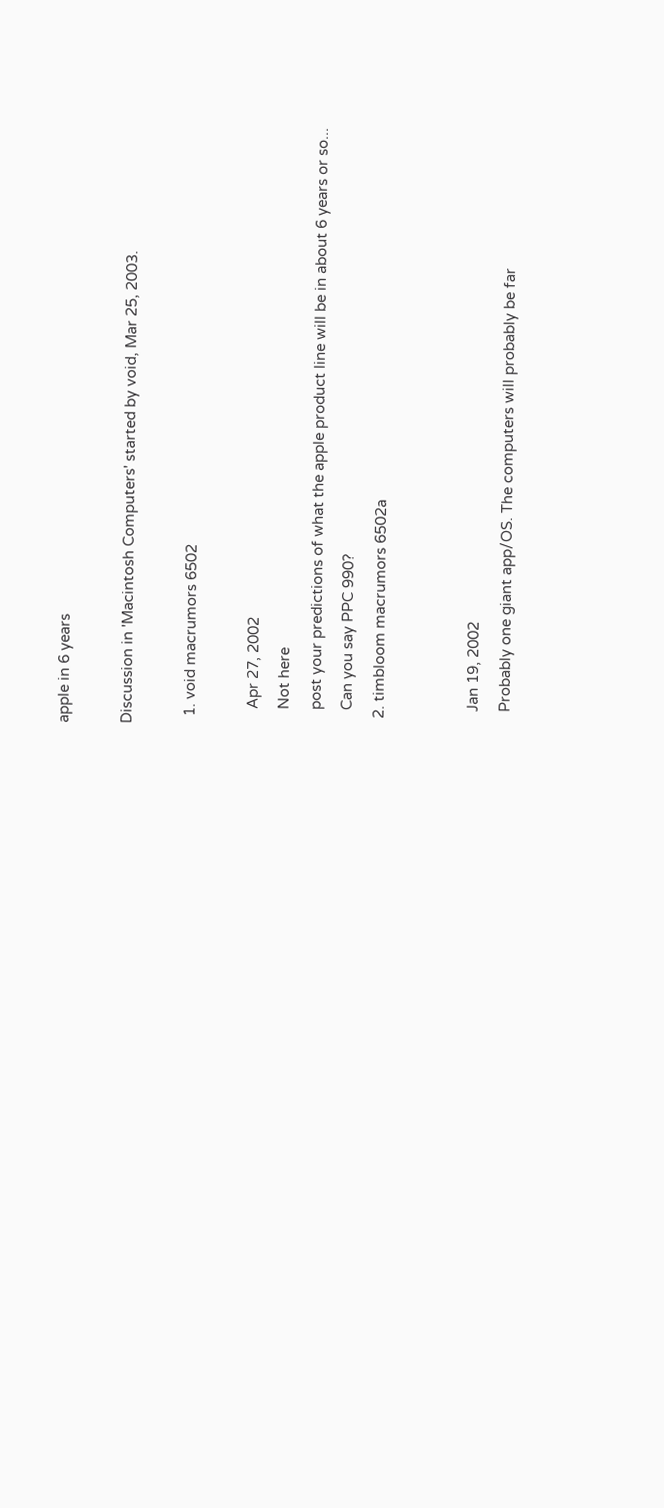apple in 6 years

Discussion in 'Macintosh Computers' started by void, Mar 25, 2003.

  1. void macrumors 6502

    Apr 27, 2002
    Not here
    post your predictions of what the apple product line will be in about 6 years or so...
    Can you say PPC 990?
  2. timbloom macrumors 6502a


    Jan 19, 2002
    Probably one giant app/OS. The computers will probably be far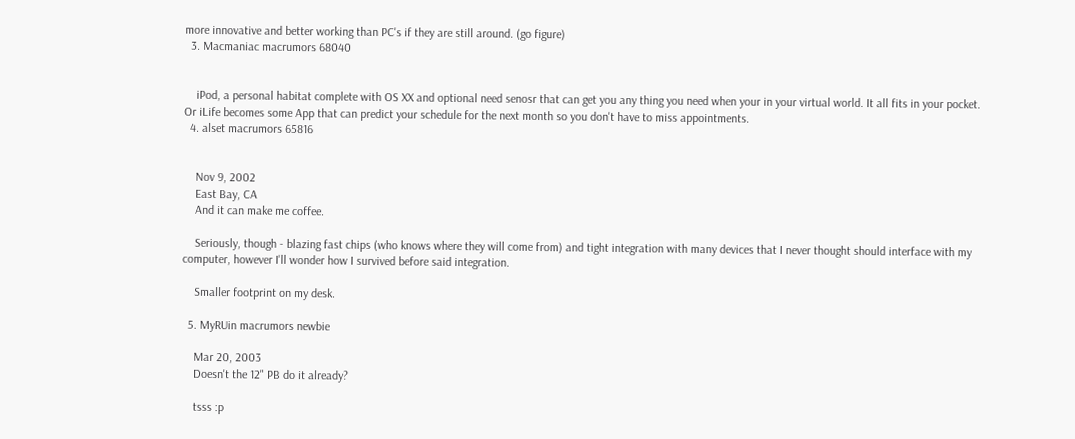more innovative and better working than PC's if they are still around. (go figure)
  3. Macmaniac macrumors 68040


    iPod, a personal habitat complete with OS XX and optional need senosr that can get you any thing you need when your in your virtual world. It all fits in your pocket. Or iLife becomes some App that can predict your schedule for the next month so you don't have to miss appointments.
  4. alset macrumors 65816


    Nov 9, 2002
    East Bay, CA
    And it can make me coffee.

    Seriously, though - blazing fast chips (who knows where they will come from) and tight integration with many devices that I never thought should interface with my computer, however I'll wonder how I survived before said integration.

    Smaller footprint on my desk.

  5. MyRUin macrumors newbie

    Mar 20, 2003
    Doesn't the 12" PB do it already?

    tsss :p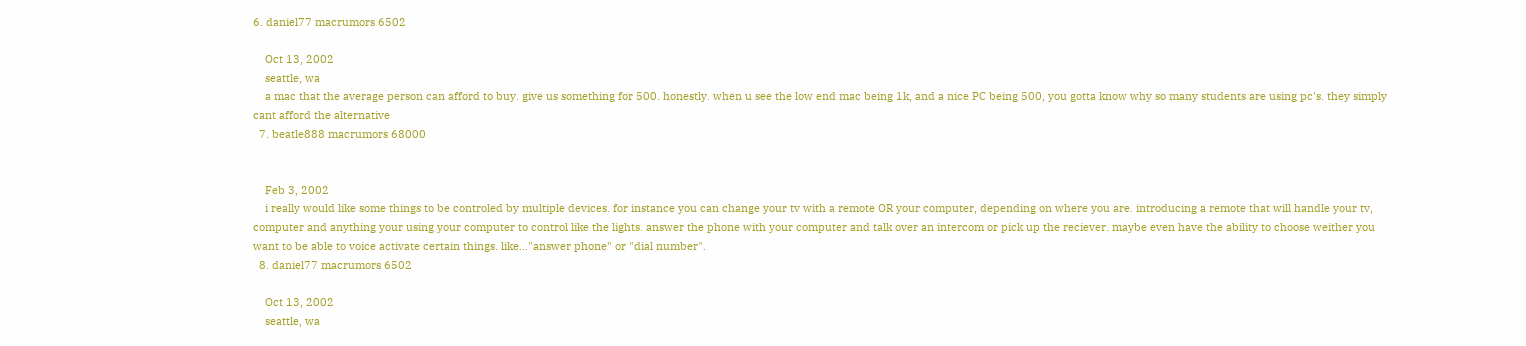6. daniel77 macrumors 6502

    Oct 13, 2002
    seattle, wa
    a mac that the average person can afford to buy. give us something for 500. honestly. when u see the low end mac being 1k, and a nice PC being 500, you gotta know why so many students are using pc's. they simply cant afford the alternative
  7. beatle888 macrumors 68000


    Feb 3, 2002
    i really would like some things to be controled by multiple devices. for instance you can change your tv with a remote OR your computer, depending on where you are. introducing a remote that will handle your tv, computer and anything your using your computer to control like the lights. answer the phone with your computer and talk over an intercom or pick up the reciever. maybe even have the ability to choose weither you want to be able to voice activate certain things. like..."answer phone" or "dial number".
  8. daniel77 macrumors 6502

    Oct 13, 2002
    seattle, wa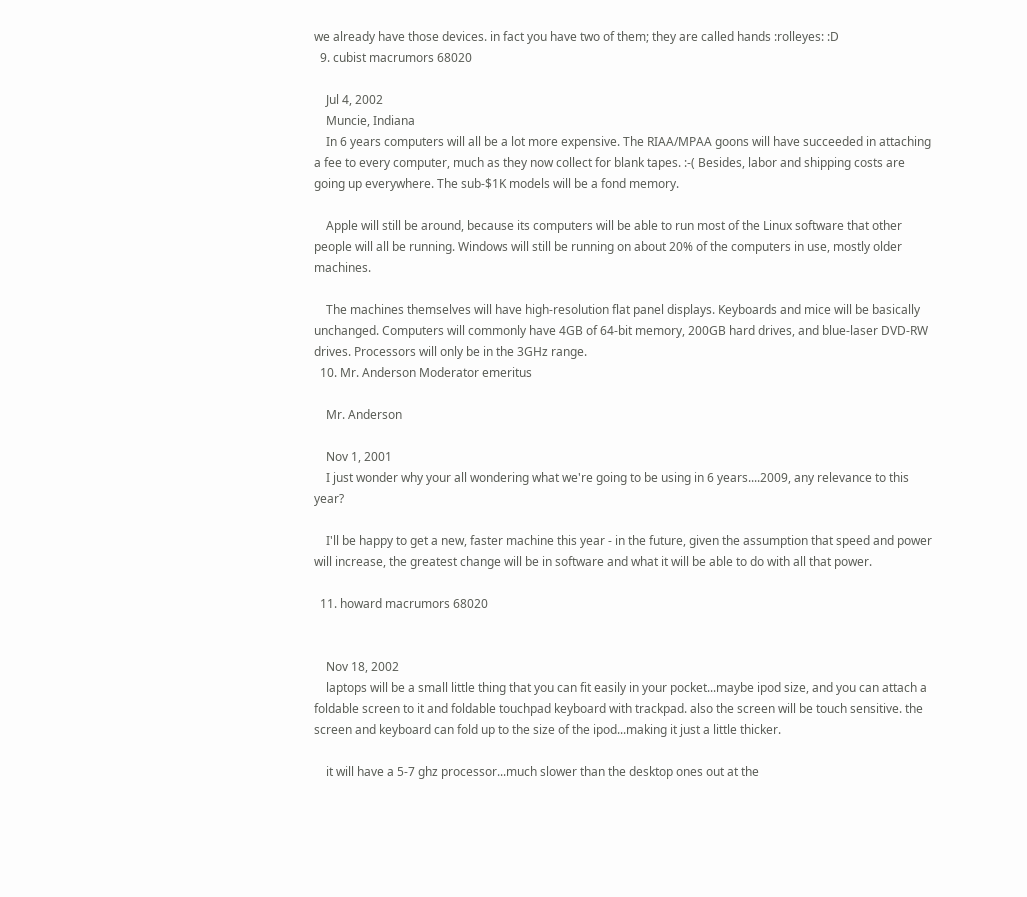we already have those devices. in fact you have two of them; they are called hands :rolleyes: :D
  9. cubist macrumors 68020

    Jul 4, 2002
    Muncie, Indiana
    In 6 years computers will all be a lot more expensive. The RIAA/MPAA goons will have succeeded in attaching a fee to every computer, much as they now collect for blank tapes. :-( Besides, labor and shipping costs are going up everywhere. The sub-$1K models will be a fond memory.

    Apple will still be around, because its computers will be able to run most of the Linux software that other people will all be running. Windows will still be running on about 20% of the computers in use, mostly older machines.

    The machines themselves will have high-resolution flat panel displays. Keyboards and mice will be basically unchanged. Computers will commonly have 4GB of 64-bit memory, 200GB hard drives, and blue-laser DVD-RW drives. Processors will only be in the 3GHz range.
  10. Mr. Anderson Moderator emeritus

    Mr. Anderson

    Nov 1, 2001
    I just wonder why your all wondering what we're going to be using in 6 years....2009, any relevance to this year?

    I'll be happy to get a new, faster machine this year - in the future, given the assumption that speed and power will increase, the greatest change will be in software and what it will be able to do with all that power.

  11. howard macrumors 68020


    Nov 18, 2002
    laptops will be a small little thing that you can fit easily in your pocket...maybe ipod size, and you can attach a foldable screen to it and foldable touchpad keyboard with trackpad. also the screen will be touch sensitive. the screen and keyboard can fold up to the size of the ipod...making it just a little thicker.

    it will have a 5-7 ghz processor...much slower than the desktop ones out at the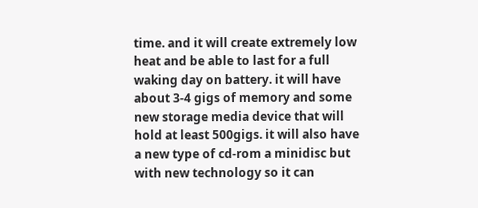time. and it will create extremely low heat and be able to last for a full waking day on battery. it will have about 3-4 gigs of memory and some new storage media device that will hold at least 500gigs. it will also have a new type of cd-rom a minidisc but with new technology so it can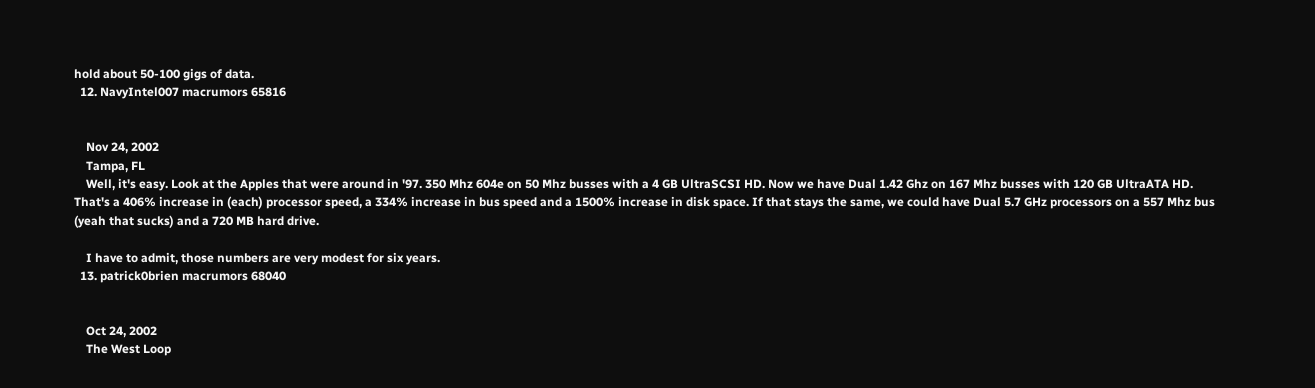hold about 50-100 gigs of data.
  12. NavyIntel007 macrumors 65816


    Nov 24, 2002
    Tampa, FL
    Well, it's easy. Look at the Apples that were around in '97. 350 Mhz 604e on 50 Mhz busses with a 4 GB UltraSCSI HD. Now we have Dual 1.42 Ghz on 167 Mhz busses with 120 GB UltraATA HD. That's a 406% increase in (each) processor speed, a 334% increase in bus speed and a 1500% increase in disk space. If that stays the same, we could have Dual 5.7 GHz processors on a 557 Mhz bus (yeah that sucks) and a 720 MB hard drive.

    I have to admit, those numbers are very modest for six years.
  13. patrick0brien macrumors 68040


    Oct 24, 2002
    The West Loop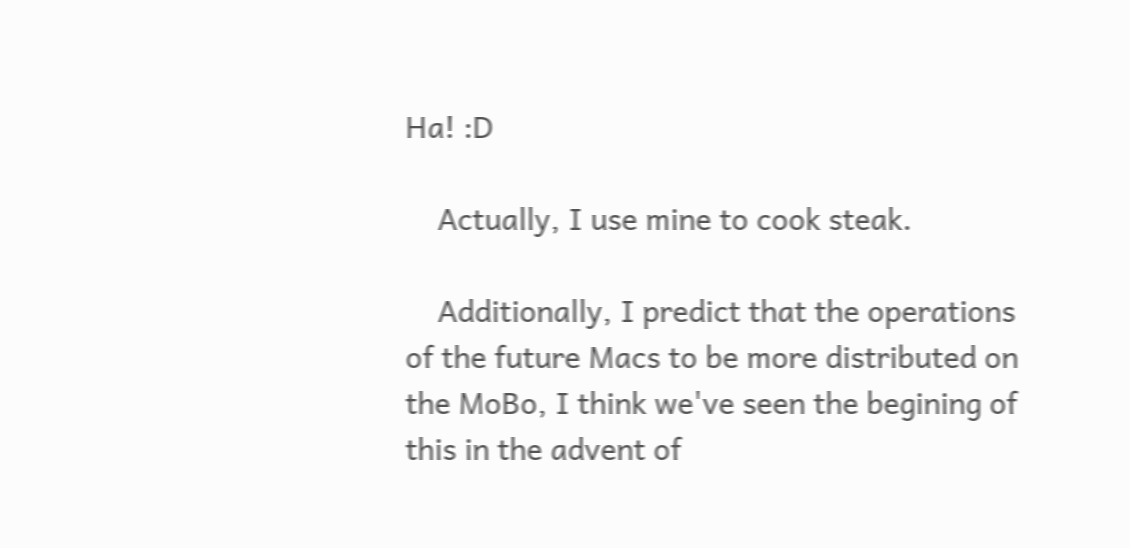Ha! :D

    Actually, I use mine to cook steak.

    Additionally, I predict that the operations of the future Macs to be more distributed on the MoBo, I think we've seen the begining of this in the advent of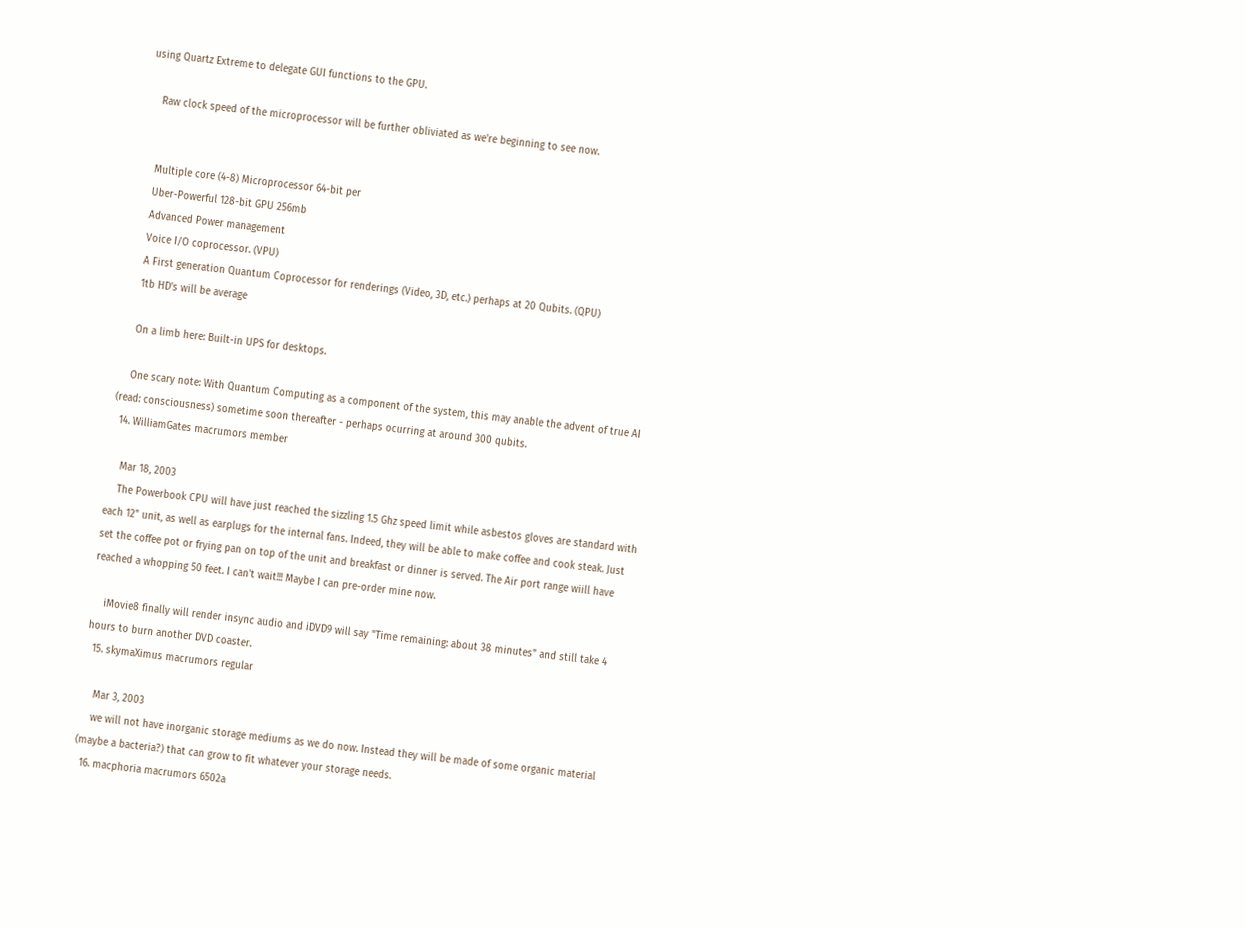using Quartz Extreme to delegate GUI functions to the GPU.

    Raw clock speed of the microprocessor will be further obliviated as we're beginning to see now.


    Multiple core (4-8) Microprocessor 64-bit per
    Uber-Powerful 128-bit GPU 256mb
    Advanced Power management
    Voice I/O coprocessor. (VPU)
    A First generation Quantum Coprocessor for renderings (Video, 3D, etc.) perhaps at 20 Qubits. (QPU)
    1tb HD's will be average

    On a limb here: Built-in UPS for desktops.

    One scary note: With Quantum Computing as a component of the system, this may anable the advent of true AI (read: consciousness) sometime soon thereafter - perhaps ocurring at around 300 qubits.
  14. WilliamGates macrumors member

    Mar 18, 2003
    The Powerbook CPU will have just reached the sizzling 1.5 Ghz speed limit while asbestos gloves are standard with each 12" unit, as well as earplugs for the internal fans. Indeed, they will be able to make coffee and cook steak. Just set the coffee pot or frying pan on top of the unit and breakfast or dinner is served. The Air port range wiill have reached a whopping 50 feet. I can't wait!!! Maybe I can pre-order mine now.

    iMovie8 finally will render insync audio and iDVD9 will say "Time remaining: about 38 minutes" and still take 4 hours to burn another DVD coaster.
  15. skymaXimus macrumors regular

    Mar 3, 2003
    we will not have inorganic storage mediums as we do now. Instead they will be made of some organic material (maybe a bacteria?) that can grow to fit whatever your storage needs.
  16. macphoria macrumors 6502a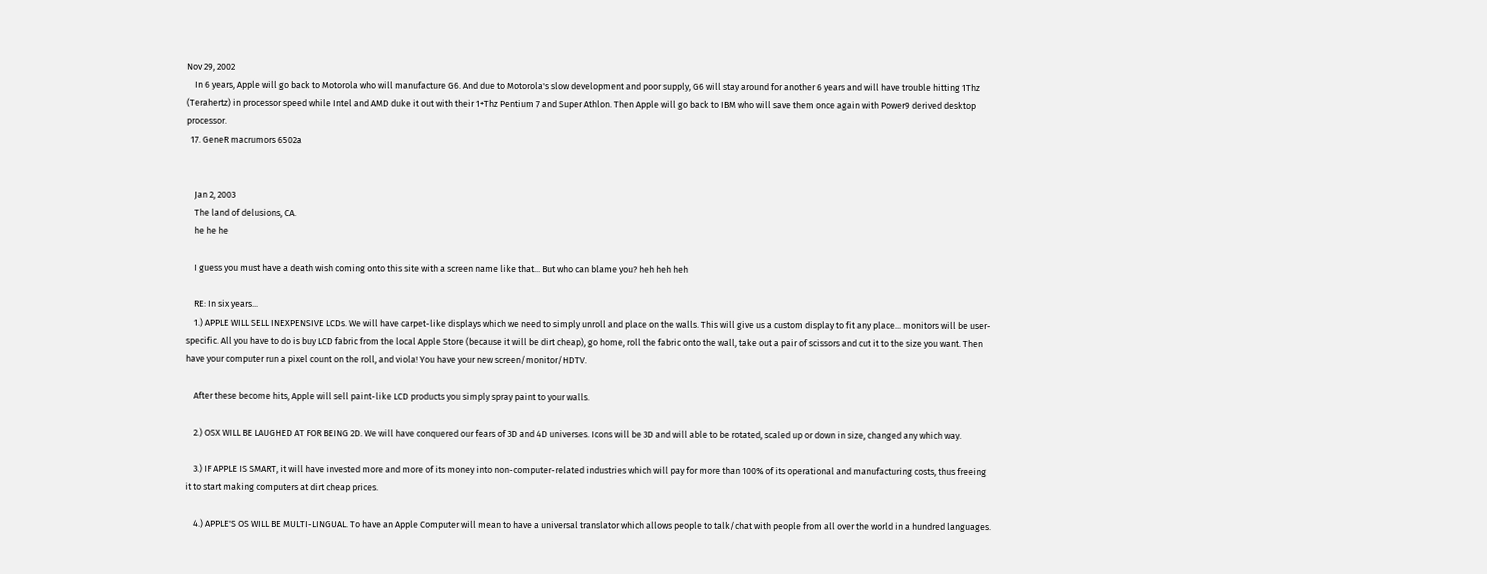Nov 29, 2002
    In 6 years, Apple will go back to Motorola who will manufacture G6. And due to Motorola's slow development and poor supply, G6 will stay around for another 6 years and will have trouble hitting 1Thz (Terahertz) in processor speed while Intel and AMD duke it out with their 1+Thz Pentium 7 and Super Athlon. Then Apple will go back to IBM who will save them once again with Power9 derived desktop processor.
  17. GeneR macrumors 6502a


    Jan 2, 2003
    The land of delusions, CA.
    he he he

    I guess you must have a death wish coming onto this site with a screen name like that... But who can blame you? heh heh heh

    RE: In six years...
    1.) APPLE WILL SELL INEXPENSIVE LCDs. We will have carpet-like displays which we need to simply unroll and place on the walls. This will give us a custom display to fit any place... monitors will be user-specific. All you have to do is buy LCD fabric from the local Apple Store (because it will be dirt cheap), go home, roll the fabric onto the wall, take out a pair of scissors and cut it to the size you want. Then have your computer run a pixel count on the roll, and viola! You have your new screen/monitor/HDTV.

    After these become hits, Apple will sell paint-like LCD products you simply spray paint to your walls.

    2.) OSX WILL BE LAUGHED AT FOR BEING 2D. We will have conquered our fears of 3D and 4D universes. Icons will be 3D and will able to be rotated, scaled up or down in size, changed any which way.

    3.) IF APPLE IS SMART, it will have invested more and more of its money into non-computer-related industries which will pay for more than 100% of its operational and manufacturing costs, thus freeing it to start making computers at dirt cheap prices.

    4.) APPLE'S OS WILL BE MULTI-LINGUAL. To have an Apple Computer will mean to have a universal translator which allows people to talk/chat with people from all over the world in a hundred languages.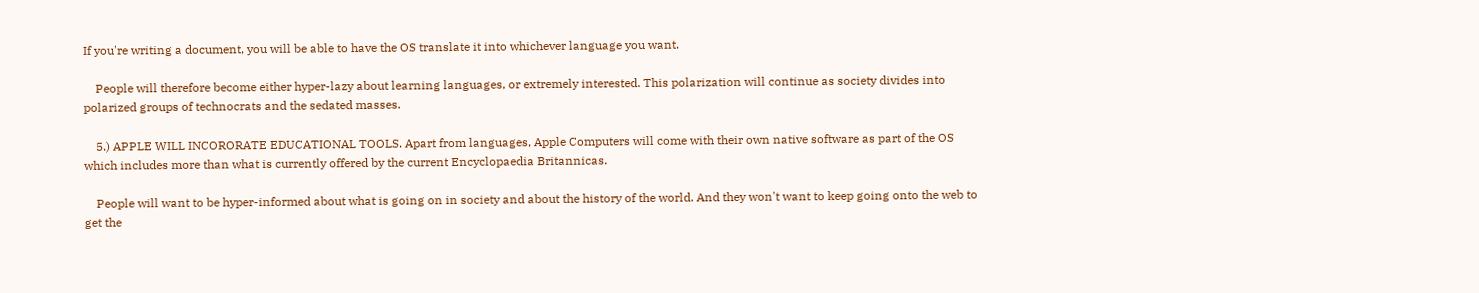If you're writing a document, you will be able to have the OS translate it into whichever language you want.

    People will therefore become either hyper-lazy about learning languages, or extremely interested. This polarization will continue as society divides into polarized groups of technocrats and the sedated masses.

    5.) APPLE WILL INCORORATE EDUCATIONAL TOOLS. Apart from languages, Apple Computers will come with their own native software as part of the OS which includes more than what is currently offered by the current Encyclopaedia Britannicas.

    People will want to be hyper-informed about what is going on in society and about the history of the world. And they won't want to keep going onto the web to get the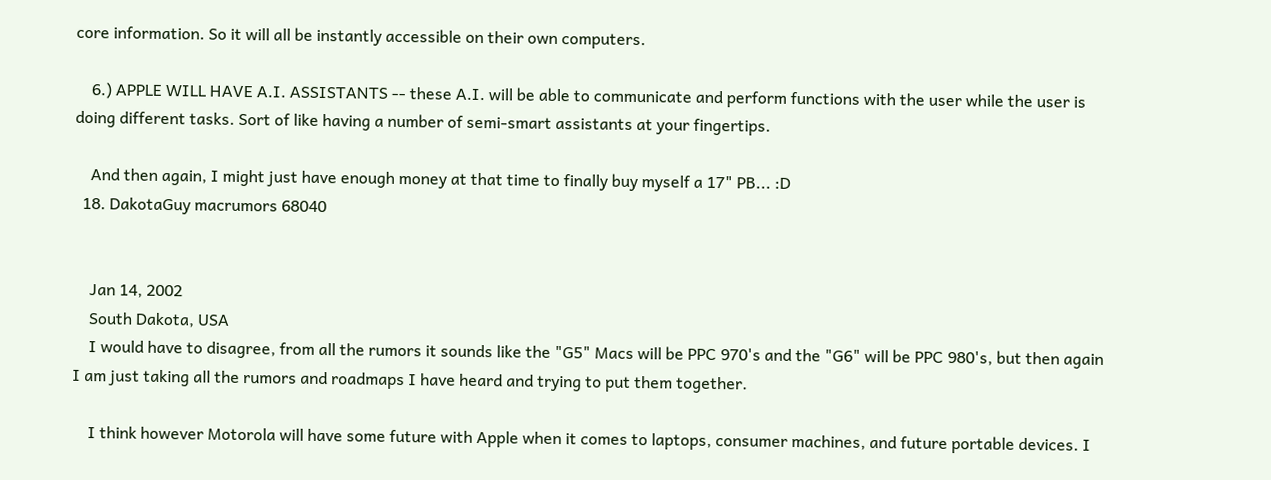core information. So it will all be instantly accessible on their own computers.

    6.) APPLE WILL HAVE A.I. ASSISTANTS -- these A.I. will be able to communicate and perform functions with the user while the user is doing different tasks. Sort of like having a number of semi-smart assistants at your fingertips.

    And then again, I might just have enough money at that time to finally buy myself a 17" PB... :D
  18. DakotaGuy macrumors 68040


    Jan 14, 2002
    South Dakota, USA
    I would have to disagree, from all the rumors it sounds like the "G5" Macs will be PPC 970's and the "G6" will be PPC 980's, but then again I am just taking all the rumors and roadmaps I have heard and trying to put them together.

    I think however Motorola will have some future with Apple when it comes to laptops, consumer machines, and future portable devices. I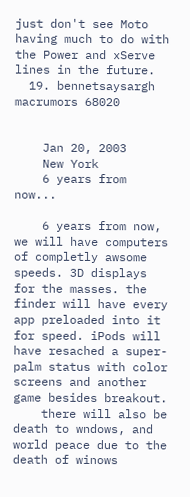just don't see Moto having much to do with the Power and xServe lines in the future.
  19. bennetsaysargh macrumors 68020


    Jan 20, 2003
    New York
    6 years from now...

    6 years from now, we will have computers of completly awsome speeds. 3D displays for the masses. the finder will have every app preloaded into it for speed. iPods will have resached a super-palm status with color screens and another game besides breakout.
    there will also be death to wndows, and world peace due to the death of winows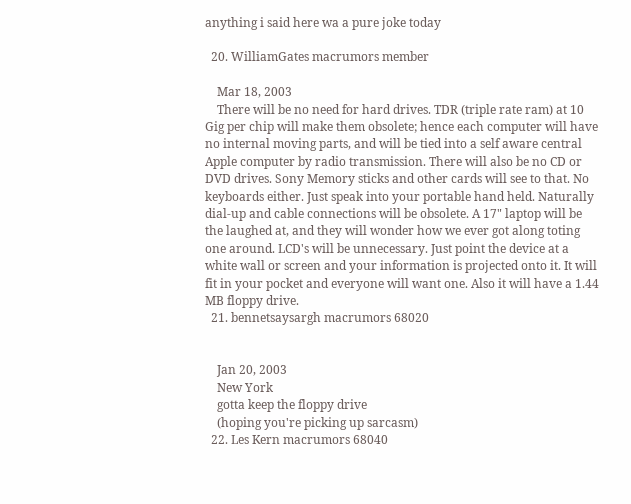anything i said here wa a pure joke today

  20. WilliamGates macrumors member

    Mar 18, 2003
    There will be no need for hard drives. TDR (triple rate ram) at 10 Gig per chip will make them obsolete; hence each computer will have no internal moving parts, and will be tied into a self aware central Apple computer by radio transmission. There will also be no CD or DVD drives. Sony Memory sticks and other cards will see to that. No keyboards either. Just speak into your portable hand held. Naturally dial-up and cable connections will be obsolete. A 17" laptop will be the laughed at, and they will wonder how we ever got along toting one around. LCD's will be unnecessary. Just point the device at a white wall or screen and your information is projected onto it. It will fit in your pocket and everyone will want one. Also it will have a 1.44 MB floppy drive.
  21. bennetsaysargh macrumors 68020


    Jan 20, 2003
    New York
    gotta keep the floppy drive
    (hoping you're picking up sarcasm)
  22. Les Kern macrumors 68040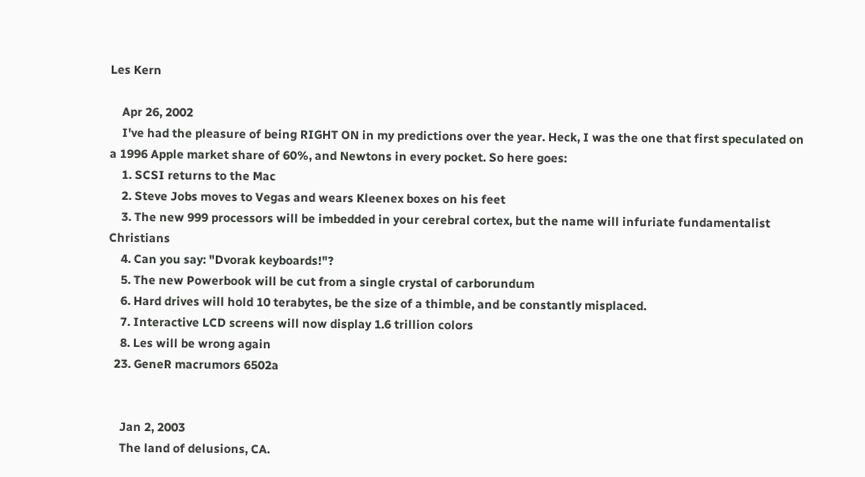Les Kern

    Apr 26, 2002
    I've had the pleasure of being RIGHT ON in my predictions over the year. Heck, I was the one that first speculated on a 1996 Apple market share of 60%, and Newtons in every pocket. So here goes:
    1. SCSI returns to the Mac
    2. Steve Jobs moves to Vegas and wears Kleenex boxes on his feet
    3. The new 999 processors will be imbedded in your cerebral cortex, but the name will infuriate fundamentalist Christians
    4. Can you say: "Dvorak keyboards!"?
    5. The new Powerbook will be cut from a single crystal of carborundum
    6. Hard drives will hold 10 terabytes, be the size of a thimble, and be constantly misplaced.
    7. Interactive LCD screens will now display 1.6 trillion colors
    8. Les will be wrong again
  23. GeneR macrumors 6502a


    Jan 2, 2003
    The land of delusions, CA.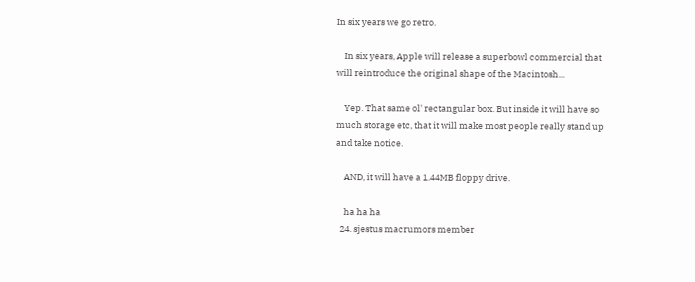In six years we go retro.

    In six years, Apple will release a superbowl commercial that will reintroduce the original shape of the Macintosh...

    Yep. That same ol' rectangular box. But inside it will have so much storage etc, that it will make most people really stand up and take notice.

    AND, it will have a 1.44MB floppy drive.

    ha ha ha
  24. sjestus macrumors member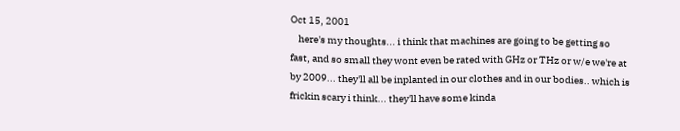Oct 15, 2001
    here's my thoughts... i think that machines are going to be getting so fast, and so small they wont even be rated with GHz or THz or w/e we're at by 2009... they'll all be inplanted in our clothes and in our bodies.. which is frickin scary i think... they'll have some kinda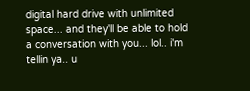digital hard drive with unlimited space... and they'll be able to hold a conversation with you... lol.. i'm tellin ya.. u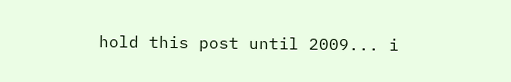hold this post until 2009... i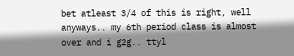bet atleast 3/4 of this is right, well anyways.. my 6th period class is almost over and i g2g.. ttyl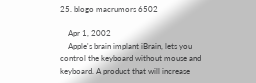25. blogo macrumors 6502

    Apr 1, 2002
    Apple's brain implant iBrain, lets you control the keyboard without mouse and keyboard. A product that will increase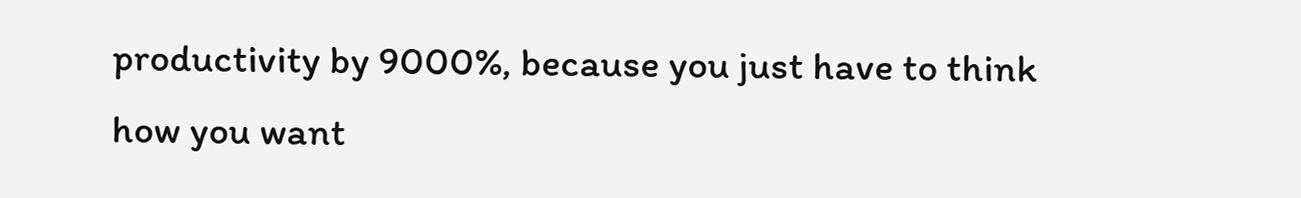productivity by 9000%, because you just have to think how you want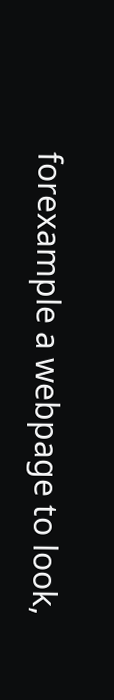forexample a webpage to look,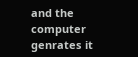and the computer genrates it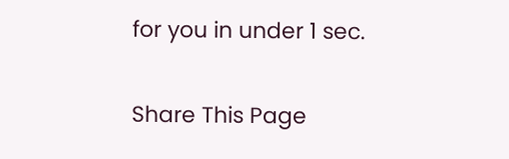for you in under 1 sec.

Share This Page